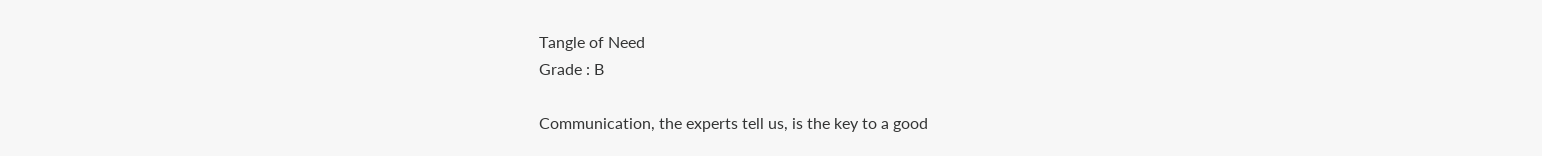Tangle of Need
Grade : B

Communication, the experts tell us, is the key to a good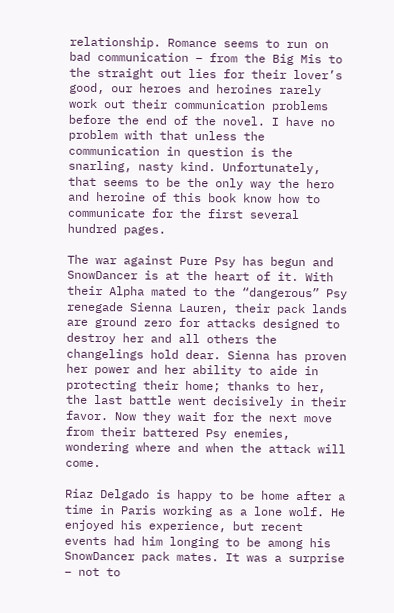relationship. Romance seems to run on bad communication – from the Big Mis to the straight out lies for their lover’s good, our heroes and heroines rarely work out their communication problems before the end of the novel. I have no problem with that unless the communication in question is the snarling, nasty kind. Unfortunately, that seems to be the only way the hero and heroine of this book know how to communicate for the first several hundred pages.

The war against Pure Psy has begun and SnowDancer is at the heart of it. With their Alpha mated to the “dangerous” Psy renegade Sienna Lauren, their pack lands are ground zero for attacks designed to destroy her and all others the changelings hold dear. Sienna has proven her power and her ability to aide in protecting their home; thanks to her, the last battle went decisively in their favor. Now they wait for the next move from their battered Psy enemies, wondering where and when the attack will come.

Riaz Delgado is happy to be home after a time in Paris working as a lone wolf. He enjoyed his experience, but recent events had him longing to be among his SnowDancer pack mates. It was a surprise – not to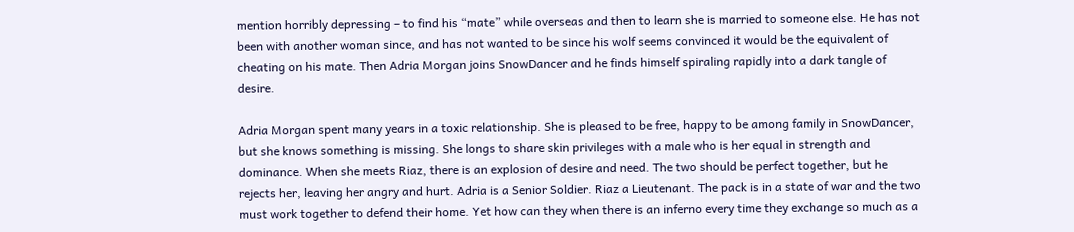mention horribly depressing – to find his “mate” while overseas and then to learn she is married to someone else. He has not been with another woman since, and has not wanted to be since his wolf seems convinced it would be the equivalent of cheating on his mate. Then Adria Morgan joins SnowDancer and he finds himself spiraling rapidly into a dark tangle of desire.

Adria Morgan spent many years in a toxic relationship. She is pleased to be free, happy to be among family in SnowDancer, but she knows something is missing. She longs to share skin privileges with a male who is her equal in strength and dominance. When she meets Riaz, there is an explosion of desire and need. The two should be perfect together, but he rejects her, leaving her angry and hurt. Adria is a Senior Soldier. Riaz a Lieutenant. The pack is in a state of war and the two must work together to defend their home. Yet how can they when there is an inferno every time they exchange so much as a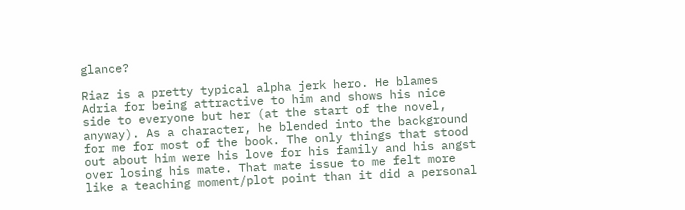glance?

Riaz is a pretty typical alpha jerk hero. He blames Adria for being attractive to him and shows his nice side to everyone but her (at the start of the novel, anyway). As a character, he blended into the background for me for most of the book. The only things that stood out about him were his love for his family and his angst over losing his mate. That mate issue to me felt more like a teaching moment/plot point than it did a personal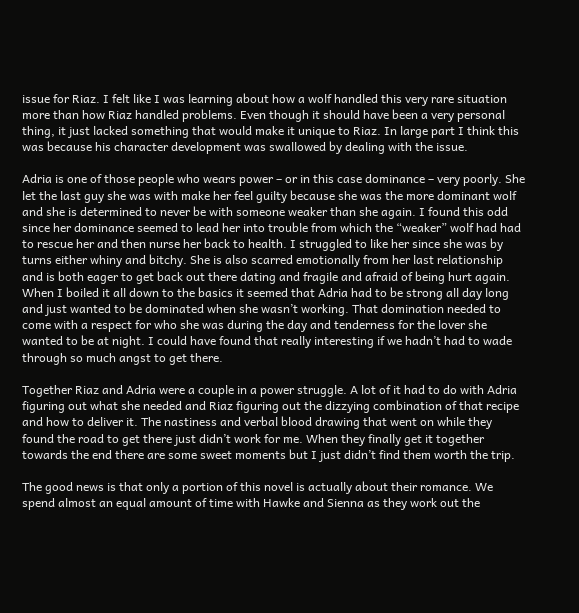issue for Riaz. I felt like I was learning about how a wolf handled this very rare situation more than how Riaz handled problems. Even though it should have been a very personal thing, it just lacked something that would make it unique to Riaz. In large part I think this was because his character development was swallowed by dealing with the issue.

Adria is one of those people who wears power – or in this case dominance – very poorly. She let the last guy she was with make her feel guilty because she was the more dominant wolf and she is determined to never be with someone weaker than she again. I found this odd since her dominance seemed to lead her into trouble from which the “weaker” wolf had had to rescue her and then nurse her back to health. I struggled to like her since she was by turns either whiny and bitchy. She is also scarred emotionally from her last relationship and is both eager to get back out there dating and fragile and afraid of being hurt again. When I boiled it all down to the basics it seemed that Adria had to be strong all day long and just wanted to be dominated when she wasn’t working. That domination needed to come with a respect for who she was during the day and tenderness for the lover she wanted to be at night. I could have found that really interesting if we hadn’t had to wade through so much angst to get there.

Together Riaz and Adria were a couple in a power struggle. A lot of it had to do with Adria figuring out what she needed and Riaz figuring out the dizzying combination of that recipe and how to deliver it. The nastiness and verbal blood drawing that went on while they found the road to get there just didn’t work for me. When they finally get it together towards the end there are some sweet moments but I just didn’t find them worth the trip.

The good news is that only a portion of this novel is actually about their romance. We spend almost an equal amount of time with Hawke and Sienna as they work out the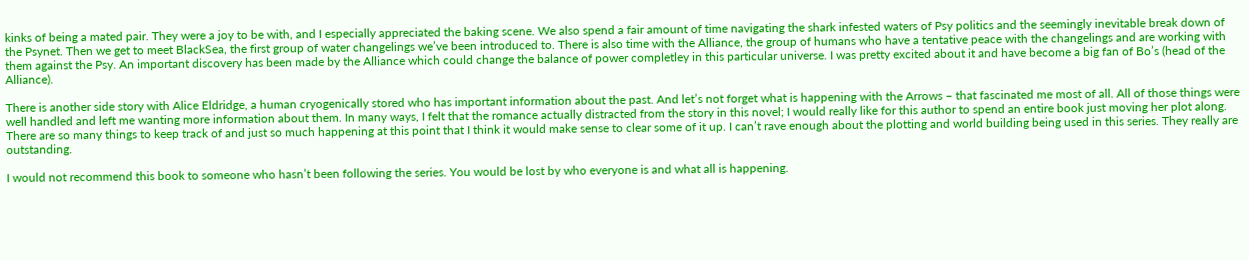kinks of being a mated pair. They were a joy to be with, and I especially appreciated the baking scene. We also spend a fair amount of time navigating the shark infested waters of Psy politics and the seemingly inevitable break down of the Psynet. Then we get to meet BlackSea, the first group of water changelings we’ve been introduced to. There is also time with the Alliance, the group of humans who have a tentative peace with the changelings and are working with them against the Psy. An important discovery has been made by the Alliance which could change the balance of power completley in this particular universe. I was pretty excited about it and have become a big fan of Bo’s (head of the Alliance).

There is another side story with Alice Eldridge, a human cryogenically stored who has important information about the past. And let’s not forget what is happening with the Arrows – that fascinated me most of all. All of those things were well handled and left me wanting more information about them. In many ways, I felt that the romance actually distracted from the story in this novel; I would really like for this author to spend an entire book just moving her plot along. There are so many things to keep track of and just so much happening at this point that I think it would make sense to clear some of it up. I can’t rave enough about the plotting and world building being used in this series. They really are outstanding.

I would not recommend this book to someone who hasn’t been following the series. You would be lost by who everyone is and what all is happening.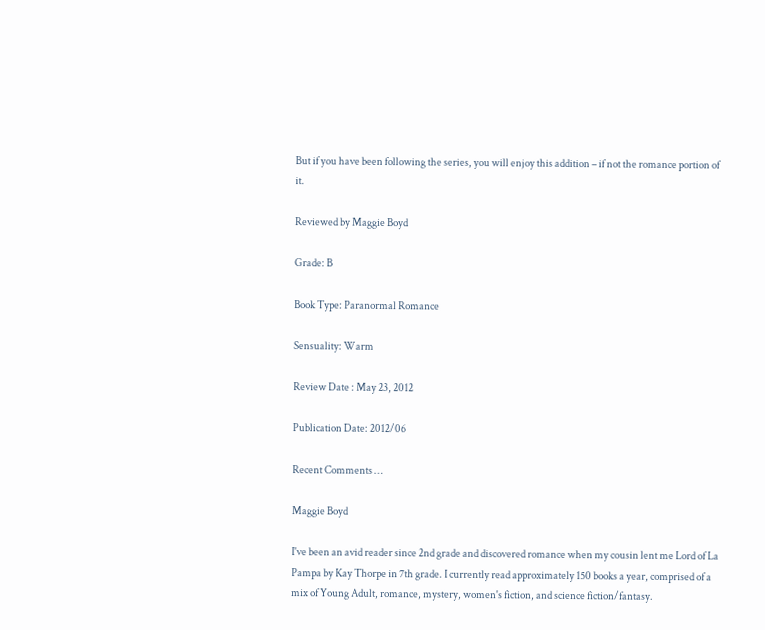But if you have been following the series, you will enjoy this addition – if not the romance portion of it.

Reviewed by Maggie Boyd

Grade: B

Book Type: Paranormal Romance

Sensuality: Warm

Review Date : May 23, 2012

Publication Date: 2012/06

Recent Comments …

Maggie Boyd

I've been an avid reader since 2nd grade and discovered romance when my cousin lent me Lord of La Pampa by Kay Thorpe in 7th grade. I currently read approximately 150 books a year, comprised of a mix of Young Adult, romance, mystery, women's fiction, and science fiction/fantasy.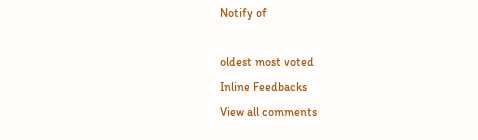Notify of

oldest most voted
Inline Feedbacks
View all comments